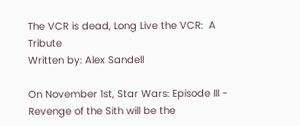The VCR is dead, Long Live the VCR:  A Tribute
Written by: Alex Sandell

On November 1st, Star Wars: Episode III - Revenge of the Sith will be the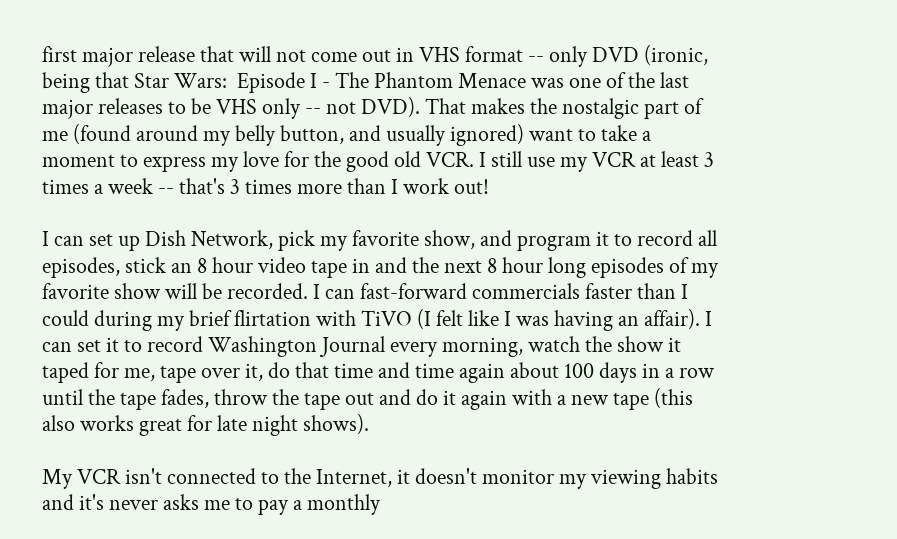first major release that will not come out in VHS format -- only DVD (ironic, being that Star Wars:  Episode I - The Phantom Menace was one of the last major releases to be VHS only -- not DVD). That makes the nostalgic part of me (found around my belly button, and usually ignored) want to take a moment to express my love for the good old VCR. I still use my VCR at least 3 times a week -- that's 3 times more than I work out!

I can set up Dish Network, pick my favorite show, and program it to record all episodes, stick an 8 hour video tape in and the next 8 hour long episodes of my favorite show will be recorded. I can fast-forward commercials faster than I could during my brief flirtation with TiVO (I felt like I was having an affair). I can set it to record Washington Journal every morning, watch the show it taped for me, tape over it, do that time and time again about 100 days in a row until the tape fades, throw the tape out and do it again with a new tape (this also works great for late night shows).

My VCR isn't connected to the Internet, it doesn't monitor my viewing habits and it's never asks me to pay a monthly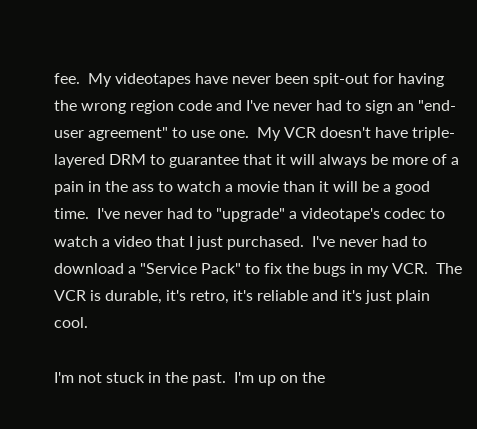fee.  My videotapes have never been spit-out for having the wrong region code and I've never had to sign an "end-user agreement" to use one.  My VCR doesn't have triple-layered DRM to guarantee that it will always be more of a pain in the ass to watch a movie than it will be a good time.  I've never had to "upgrade" a videotape's codec to watch a video that I just purchased.  I've never had to download a "Service Pack" to fix the bugs in my VCR.  The VCR is durable, it's retro, it's reliable and it's just plain cool.

I'm not stuck in the past.  I'm up on the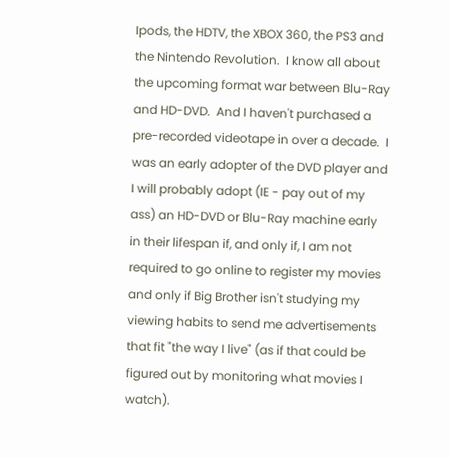Ipods, the HDTV, the XBOX 360, the PS3 and the Nintendo Revolution.  I know all about the upcoming format war between Blu-Ray and HD-DVD.  And I haven't purchased a pre-recorded videotape in over a decade.  I was an early adopter of the DVD player and I will probably adopt (IE - pay out of my ass) an HD-DVD or Blu-Ray machine early in their lifespan if, and only if, I am not required to go online to register my movies and only if Big Brother isn't studying my viewing habits to send me advertisements that fit "the way I live" (as if that could be figured out by monitoring what movies I watch).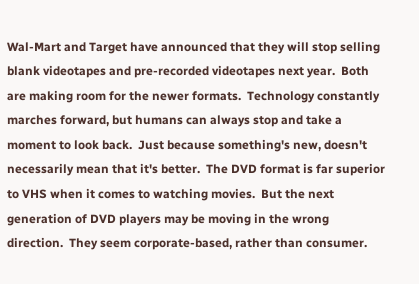Wal-Mart and Target have announced that they will stop selling blank videotapes and pre-recorded videotapes next year.  Both are making room for the newer formats.  Technology constantly marches forward, but humans can always stop and take a moment to look back.  Just because something's new, doesn't necessarily mean that it's better.  The DVD format is far superior to VHS when it comes to watching movies.  But the next generation of DVD players may be moving in the wrong direction.  They seem corporate-based, rather than consumer.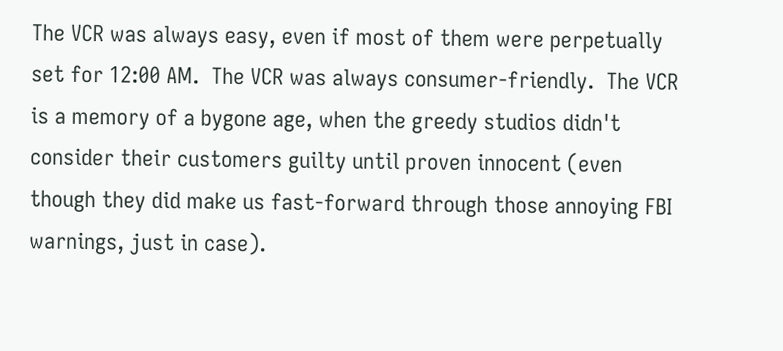The VCR was always easy, even if most of them were perpetually set for 12:00 AM.  The VCR was always consumer-friendly.  The VCR is a memory of a bygone age, when the greedy studios didn't consider their customers guilty until proven innocent (even though they did make us fast-forward through those annoying FBI warnings, just in case).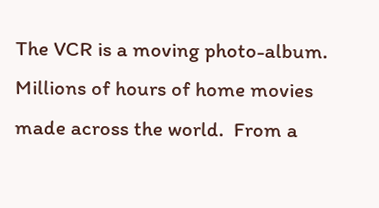The VCR is a moving photo-album.  Millions of hours of home movies made across the world.  From a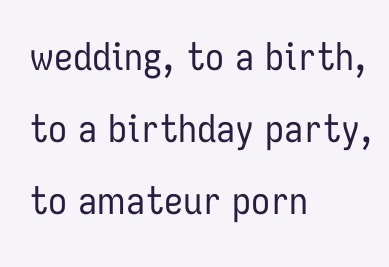wedding, to a birth, to a birthday party, to amateur porn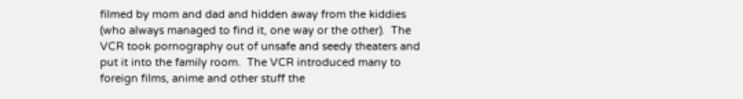filmed by mom and dad and hidden away from the kiddies (who always managed to find it, one way or the other).  The VCR took pornography out of unsafe and seedy theaters and put it into the family room.  The VCR introduced many to foreign films, anime and other stuff the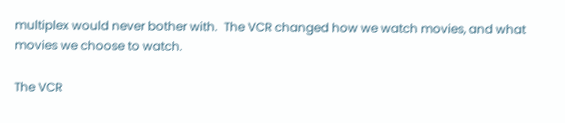multiplex would never bother with.  The VCR changed how we watch movies, and what movies we choose to watch.

The VCR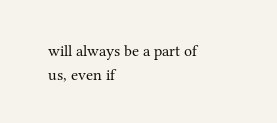will always be a part of us, even if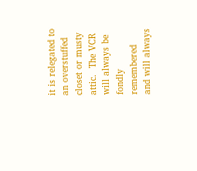it is relegated to an overstuffed closet or musty attic.  The VCR will always be fondly remembered and will always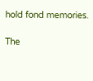hold fond memories.

The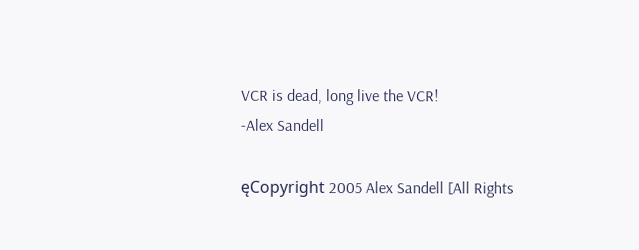VCR is dead, long live the VCR!
-Alex Sandell

ęCopyright 2005 Alex Sandell [All Rights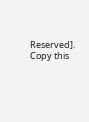Reserved].  Copy this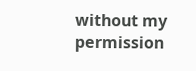without my permission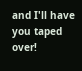and I'll have you taped over!